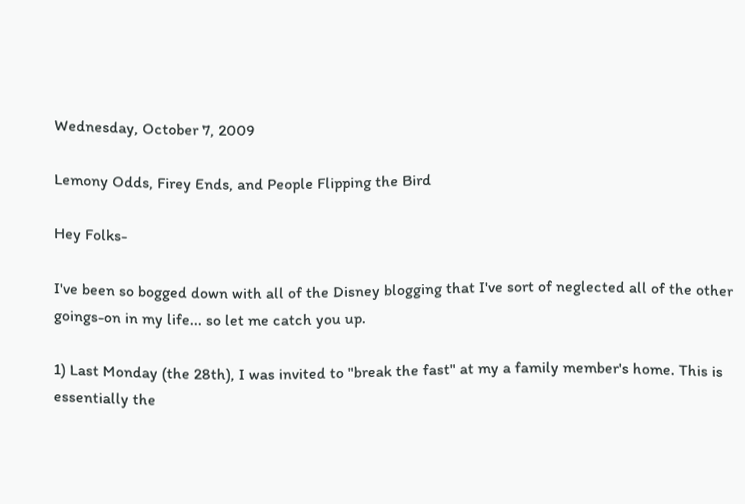Wednesday, October 7, 2009

Lemony Odds, Firey Ends, and People Flipping the Bird

Hey Folks-

I've been so bogged down with all of the Disney blogging that I've sort of neglected all of the other goings-on in my life... so let me catch you up.

1) Last Monday (the 28th), I was invited to "break the fast" at my a family member's home. This is essentially the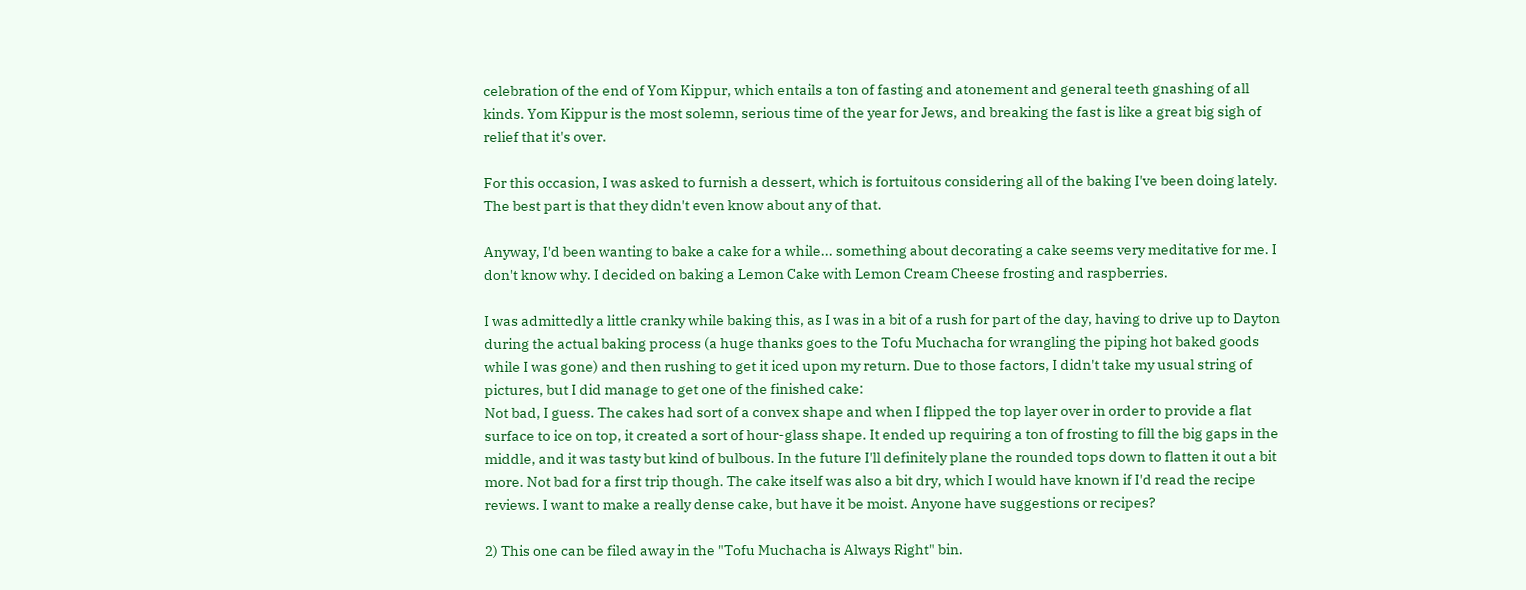celebration of the end of Yom Kippur, which entails a ton of fasting and atonement and general teeth gnashing of all kinds. Yom Kippur is the most solemn, serious time of the year for Jews, and breaking the fast is like a great big sigh of relief that it's over.

For this occasion, I was asked to furnish a dessert, which is fortuitous considering all of the baking I've been doing lately. The best part is that they didn't even know about any of that.

Anyway, I'd been wanting to bake a cake for a while... something about decorating a cake seems very meditative for me. I don't know why. I decided on baking a Lemon Cake with Lemon Cream Cheese frosting and raspberries.

I was admittedly a little cranky while baking this, as I was in a bit of a rush for part of the day, having to drive up to Dayton during the actual baking process (a huge thanks goes to the Tofu Muchacha for wrangling the piping hot baked goods while I was gone) and then rushing to get it iced upon my return. Due to those factors, I didn't take my usual string of pictures, but I did manage to get one of the finished cake:
Not bad, I guess. The cakes had sort of a convex shape and when I flipped the top layer over in order to provide a flat surface to ice on top, it created a sort of hour-glass shape. It ended up requiring a ton of frosting to fill the big gaps in the middle, and it was tasty but kind of bulbous. In the future I'll definitely plane the rounded tops down to flatten it out a bit more. Not bad for a first trip though. The cake itself was also a bit dry, which I would have known if I'd read the recipe reviews. I want to make a really dense cake, but have it be moist. Anyone have suggestions or recipes?

2) This one can be filed away in the "Tofu Muchacha is Always Right" bin.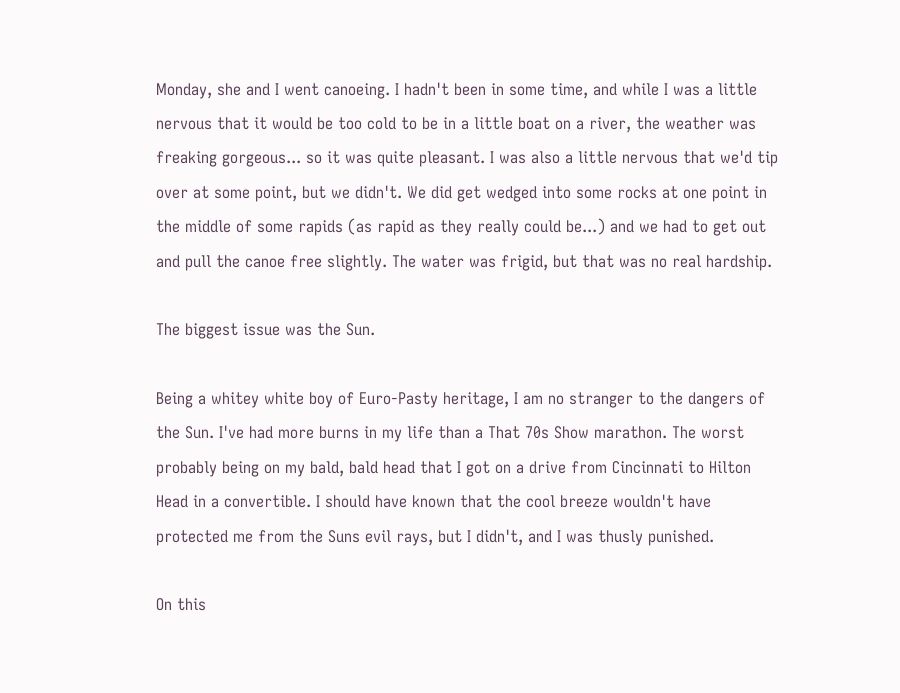Monday, she and I went canoeing. I hadn't been in some time, and while I was a little nervous that it would be too cold to be in a little boat on a river, the weather was freaking gorgeous... so it was quite pleasant. I was also a little nervous that we'd tip over at some point, but we didn't. We did get wedged into some rocks at one point in the middle of some rapids (as rapid as they really could be...) and we had to get out and pull the canoe free slightly. The water was frigid, but that was no real hardship.

The biggest issue was the Sun.

Being a whitey white boy of Euro-Pasty heritage, I am no stranger to the dangers of the Sun. I've had more burns in my life than a That 70s Show marathon. The worst probably being on my bald, bald head that I got on a drive from Cincinnati to Hilton Head in a convertible. I should have known that the cool breeze wouldn't have protected me from the Suns evil rays, but I didn't, and I was thusly punished.

On this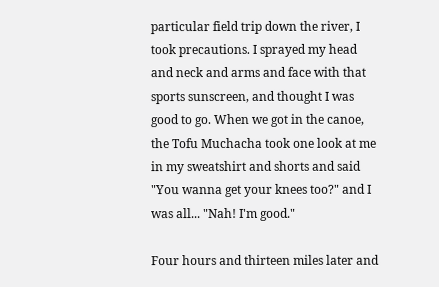particular field trip down the river, I took precautions. I sprayed my head and neck and arms and face with that sports sunscreen, and thought I was good to go. When we got in the canoe, the Tofu Muchacha took one look at me in my sweatshirt and shorts and said "You wanna get your knees too?" and I was all... "Nah! I'm good."

Four hours and thirteen miles later and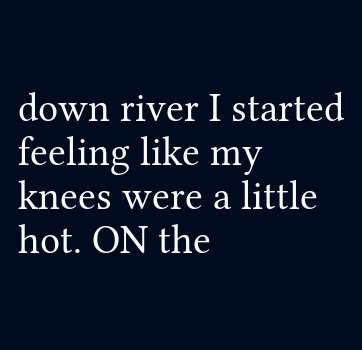down river I started feeling like my knees were a little hot. ON the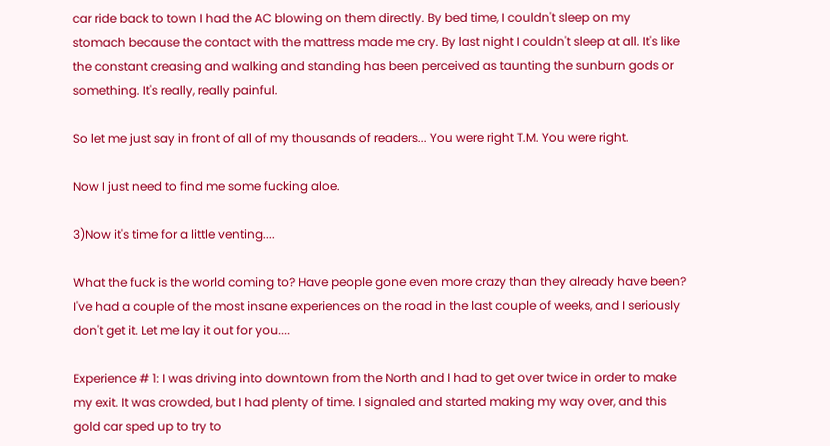car ride back to town I had the AC blowing on them directly. By bed time, I couldn't sleep on my stomach because the contact with the mattress made me cry. By last night I couldn't sleep at all. It's like the constant creasing and walking and standing has been perceived as taunting the sunburn gods or something. It's really, really painful.

So let me just say in front of all of my thousands of readers... You were right T.M. You were right.

Now I just need to find me some fucking aloe.

3)Now it's time for a little venting....

What the fuck is the world coming to? Have people gone even more crazy than they already have been? I've had a couple of the most insane experiences on the road in the last couple of weeks, and I seriously don't get it. Let me lay it out for you....

Experience # 1: I was driving into downtown from the North and I had to get over twice in order to make my exit. It was crowded, but I had plenty of time. I signaled and started making my way over, and this gold car sped up to try to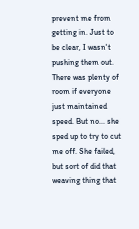prevent me from getting in. Just to be clear, I wasn't pushing them out. There was plenty of room if everyone just maintained speed. But no... she sped up to try to cut me off. She failed, but sort of did that weaving thing that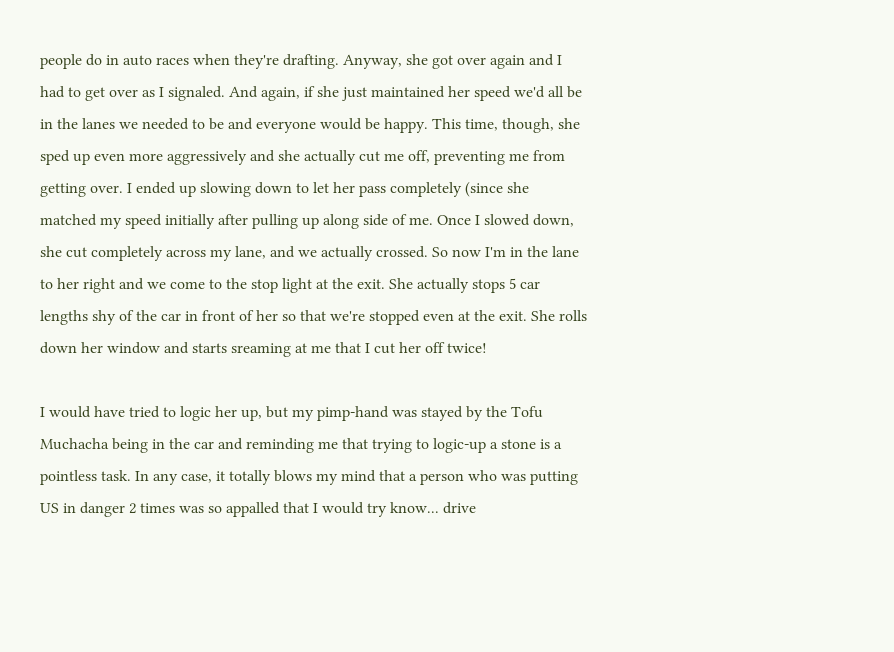people do in auto races when they're drafting. Anyway, she got over again and I had to get over as I signaled. And again, if she just maintained her speed we'd all be in the lanes we needed to be and everyone would be happy. This time, though, she sped up even more aggressively and she actually cut me off, preventing me from getting over. I ended up slowing down to let her pass completely (since she matched my speed initially after pulling up along side of me. Once I slowed down, she cut completely across my lane, and we actually crossed. So now I'm in the lane to her right and we come to the stop light at the exit. She actually stops 5 car lengths shy of the car in front of her so that we're stopped even at the exit. She rolls down her window and starts sreaming at me that I cut her off twice!

I would have tried to logic her up, but my pimp-hand was stayed by the Tofu Muchacha being in the car and reminding me that trying to logic-up a stone is a pointless task. In any case, it totally blows my mind that a person who was putting US in danger 2 times was so appalled that I would try know... drive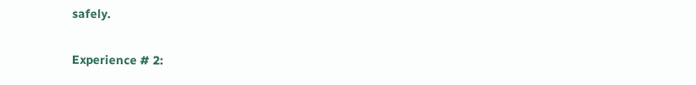safely.

Experience # 2: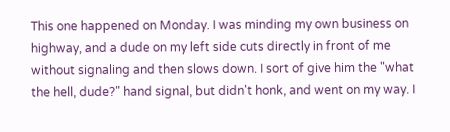This one happened on Monday. I was minding my own business on highway, and a dude on my left side cuts directly in front of me without signaling and then slows down. I sort of give him the "what the hell, dude?" hand signal, but didn't honk, and went on my way. I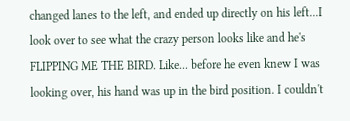changed lanes to the left, and ended up directly on his left...I look over to see what the crazy person looks like and he's FLIPPING ME THE BIRD. Like... before he even knew I was looking over, his hand was up in the bird position. I couldn't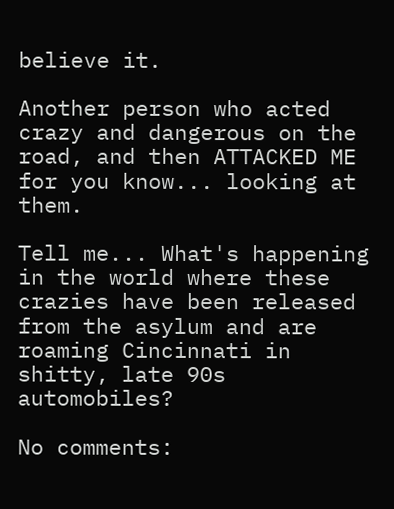believe it.

Another person who acted crazy and dangerous on the road, and then ATTACKED ME for you know... looking at them.

Tell me... What's happening in the world where these crazies have been released from the asylum and are roaming Cincinnati in shitty, late 90s automobiles?

No comments: